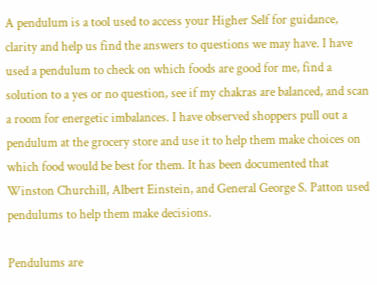A pendulum is a tool used to access your Higher Self for guidance, clarity and help us find the answers to questions we may have. I have used a pendulum to check on which foods are good for me, find a solution to a yes or no question, see if my chakras are balanced, and scan a room for energetic imbalances. I have observed shoppers pull out a pendulum at the grocery store and use it to help them make choices on which food would be best for them. It has been documented that Winston Churchill, Albert Einstein, and General George S. Patton used pendulums to help them make decisions.

Pendulums are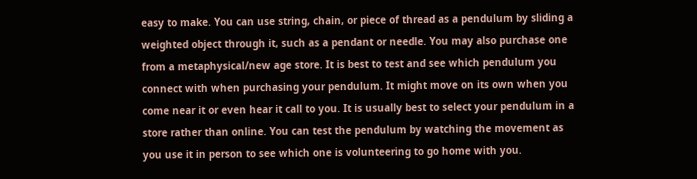easy to make. You can use string, chain, or piece of thread as a pendulum by sliding a weighted object through it, such as a pendant or needle. You may also purchase one from a metaphysical/new age store. It is best to test and see which pendulum you connect with when purchasing your pendulum. It might move on its own when you come near it or even hear it call to you. It is usually best to select your pendulum in a store rather than online. You can test the pendulum by watching the movement as you use it in person to see which one is volunteering to go home with you.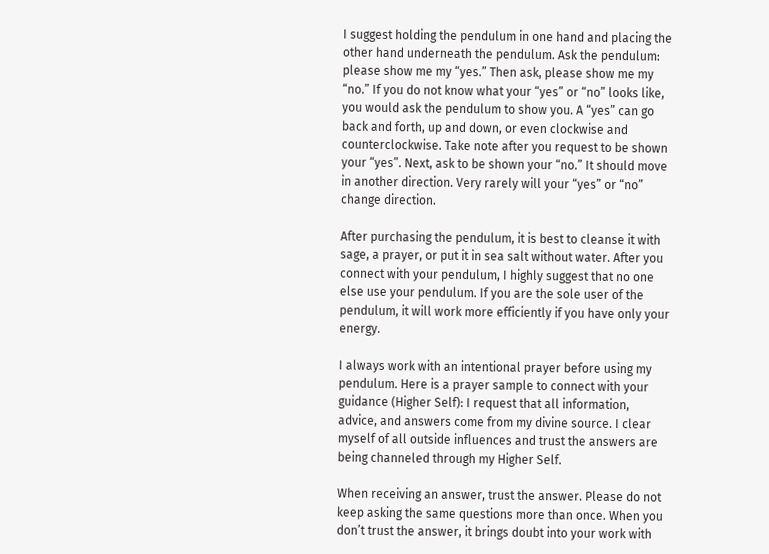I suggest holding the pendulum in one hand and placing the other hand underneath the pendulum. Ask the pendulum: please show me my “yes.” Then ask, please show me my “no.” If you do not know what your “yes” or “no” looks like, you would ask the pendulum to show you. A “yes” can go back and forth, up and down, or even clockwise and counterclockwise. Take note after you request to be shown your “yes”. Next, ask to be shown your “no.” It should move in another direction. Very rarely will your “yes” or “no” change direction.

After purchasing the pendulum, it is best to cleanse it with sage, a prayer, or put it in sea salt without water. After you connect with your pendulum, I highly suggest that no one else use your pendulum. If you are the sole user of the pendulum, it will work more efficiently if you have only your energy.

I always work with an intentional prayer before using my pendulum. Here is a prayer sample to connect with your guidance (Higher Self): I request that all information, advice, and answers come from my divine source. I clear myself of all outside influences and trust the answers are being channeled through my Higher Self.

When receiving an answer, trust the answer. Please do not keep asking the same questions more than once. When you don’t trust the answer, it brings doubt into your work with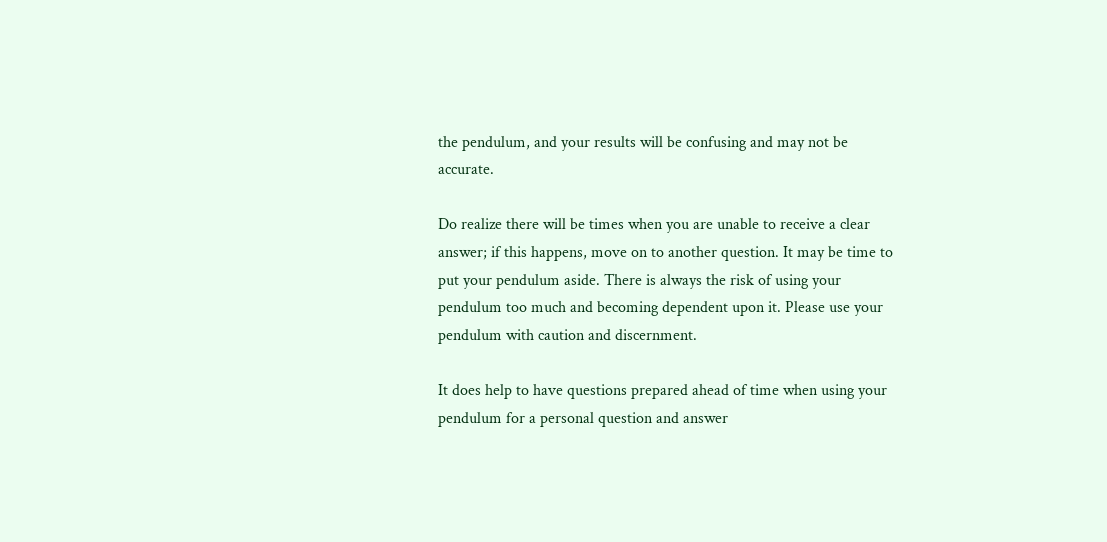the pendulum, and your results will be confusing and may not be accurate.

Do realize there will be times when you are unable to receive a clear answer; if this happens, move on to another question. It may be time to put your pendulum aside. There is always the risk of using your pendulum too much and becoming dependent upon it. Please use your pendulum with caution and discernment.

It does help to have questions prepared ahead of time when using your pendulum for a personal question and answer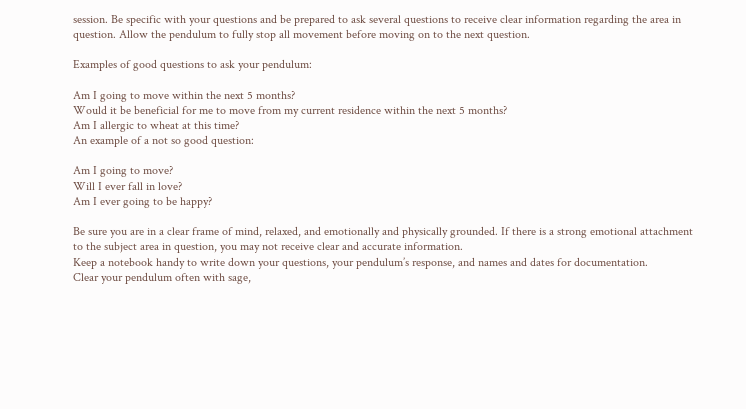session. Be specific with your questions and be prepared to ask several questions to receive clear information regarding the area in question. Allow the pendulum to fully stop all movement before moving on to the next question.

Examples of good questions to ask your pendulum:

Am I going to move within the next 5 months?
Would it be beneficial for me to move from my current residence within the next 5 months?
Am I allergic to wheat at this time?
An example of a not so good question:

Am I going to move?
Will I ever fall in love?
Am I ever going to be happy?

Be sure you are in a clear frame of mind, relaxed, and emotionally and physically grounded. If there is a strong emotional attachment to the subject area in question, you may not receive clear and accurate information.
Keep a notebook handy to write down your questions, your pendulum’s response, and names and dates for documentation.
Clear your pendulum often with sage,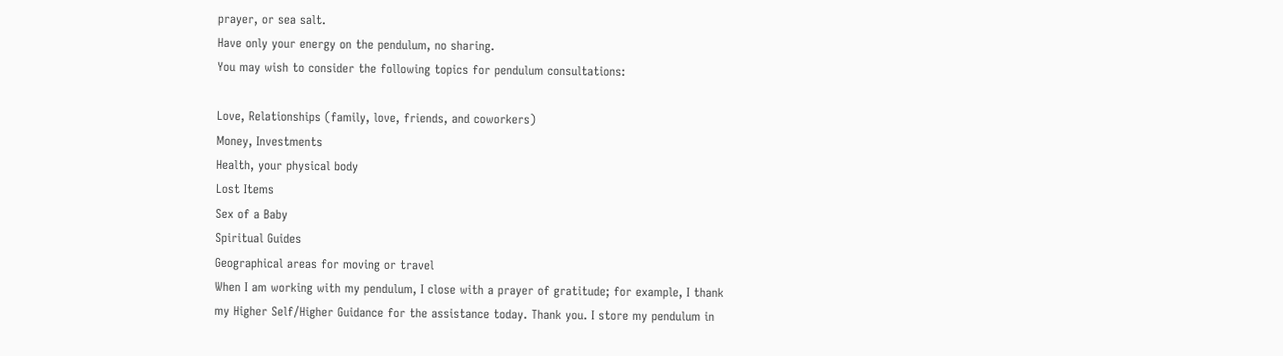prayer, or sea salt.
Have only your energy on the pendulum, no sharing.
You may wish to consider the following topics for pendulum consultations:

Love, Relationships (family, love, friends, and coworkers)
Money, Investments
Health, your physical body
Lost Items
Sex of a Baby
Spiritual Guides
Geographical areas for moving or travel
When I am working with my pendulum, I close with a prayer of gratitude; for example, I thank my Higher Self/Higher Guidance for the assistance today. Thank you. I store my pendulum in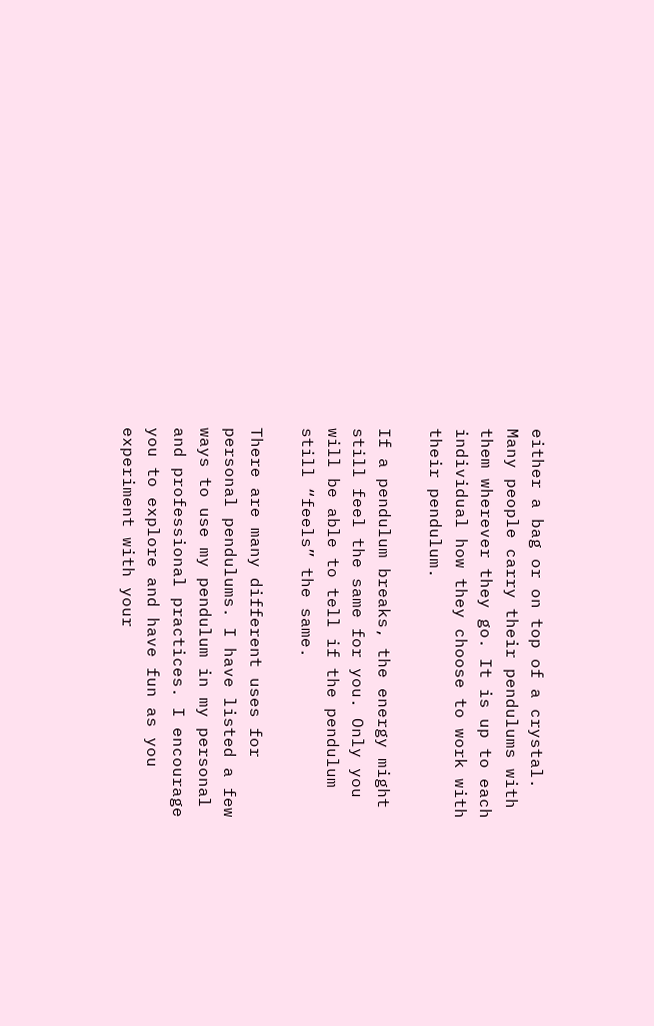either a bag or on top of a crystal. Many people carry their pendulums with them wherever they go. It is up to each individual how they choose to work with their pendulum.

If a pendulum breaks, the energy might still feel the same for you. Only you will be able to tell if the pendulum still “feels” the same.

There are many different uses for personal pendulums. I have listed a few ways to use my pendulum in my personal and professional practices. I encourage you to explore and have fun as you experiment with your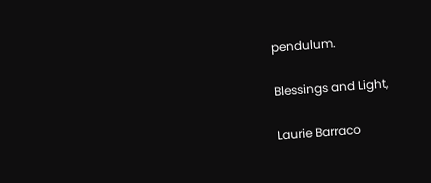pendulum.

Blessings and Light,

Laurie Barraco